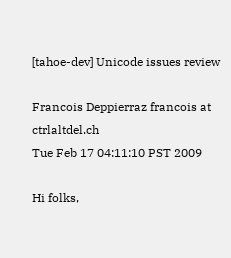[tahoe-dev] Unicode issues review

Francois Deppierraz francois at ctrlaltdel.ch
Tue Feb 17 04:11:10 PST 2009

Hi folks,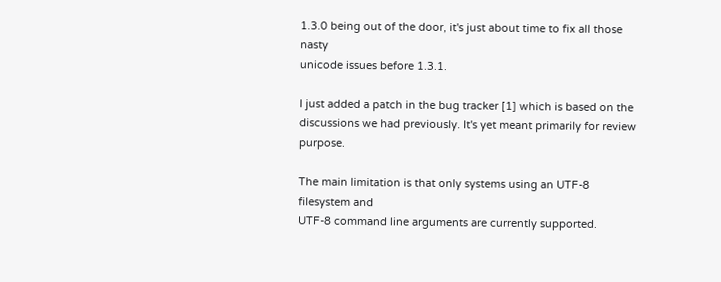1.3.0 being out of the door, it's just about time to fix all those nasty
unicode issues before 1.3.1.

I just added a patch in the bug tracker [1] which is based on the
discussions we had previously. It's yet meant primarily for review purpose.

The main limitation is that only systems using an UTF-8 filesystem and
UTF-8 command line arguments are currently supported.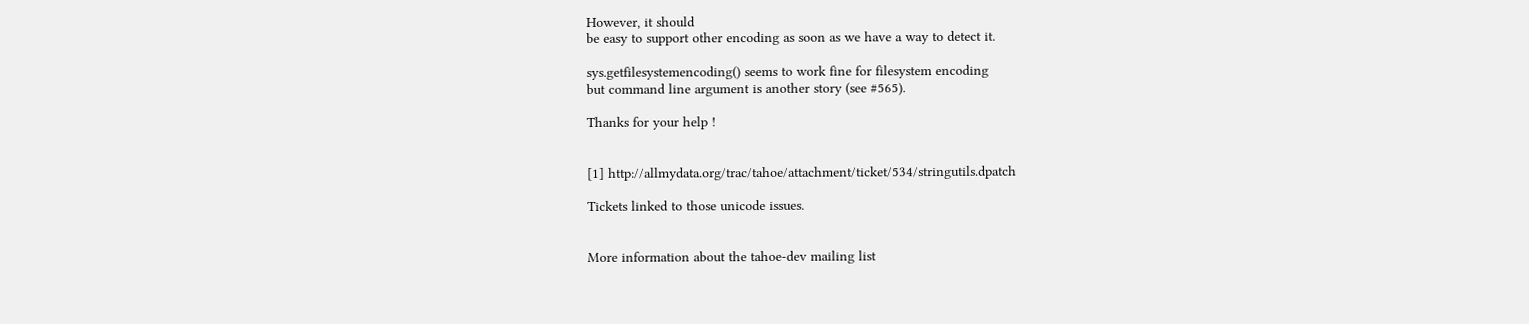However, it should
be easy to support other encoding as soon as we have a way to detect it.

sys.getfilesystemencoding() seems to work fine for filesystem encoding
but command line argument is another story (see #565).

Thanks for your help !


[1] http://allmydata.org/trac/tahoe/attachment/ticket/534/stringutils.dpatch

Tickets linked to those unicode issues.


More information about the tahoe-dev mailing list